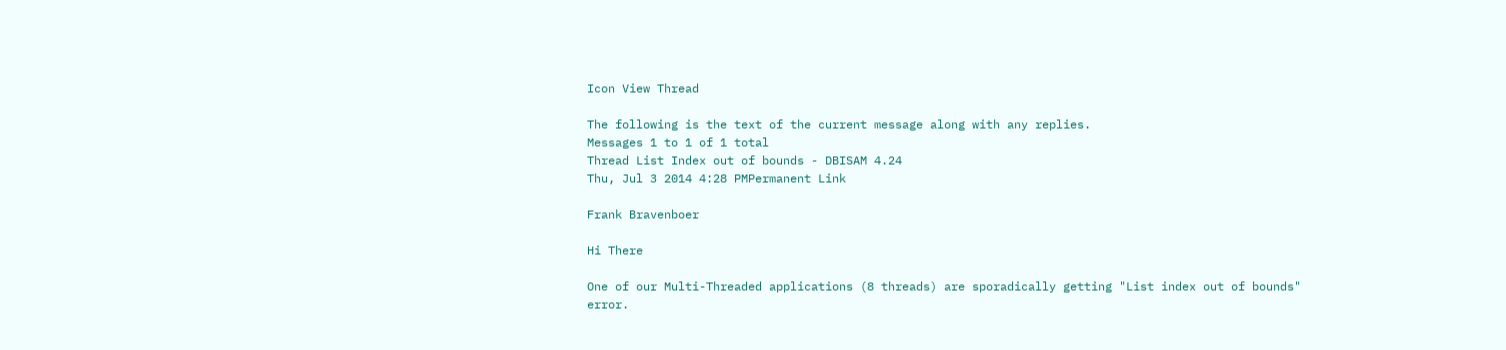Icon View Thread

The following is the text of the current message along with any replies.
Messages 1 to 1 of 1 total
Thread List Index out of bounds - DBISAM 4.24
Thu, Jul 3 2014 4:28 PMPermanent Link

Frank Bravenboer

Hi There

One of our Multi-Threaded applications (8 threads) are sporadically getting "List index out of bounds" error.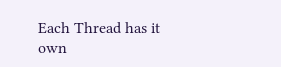Each Thread has it own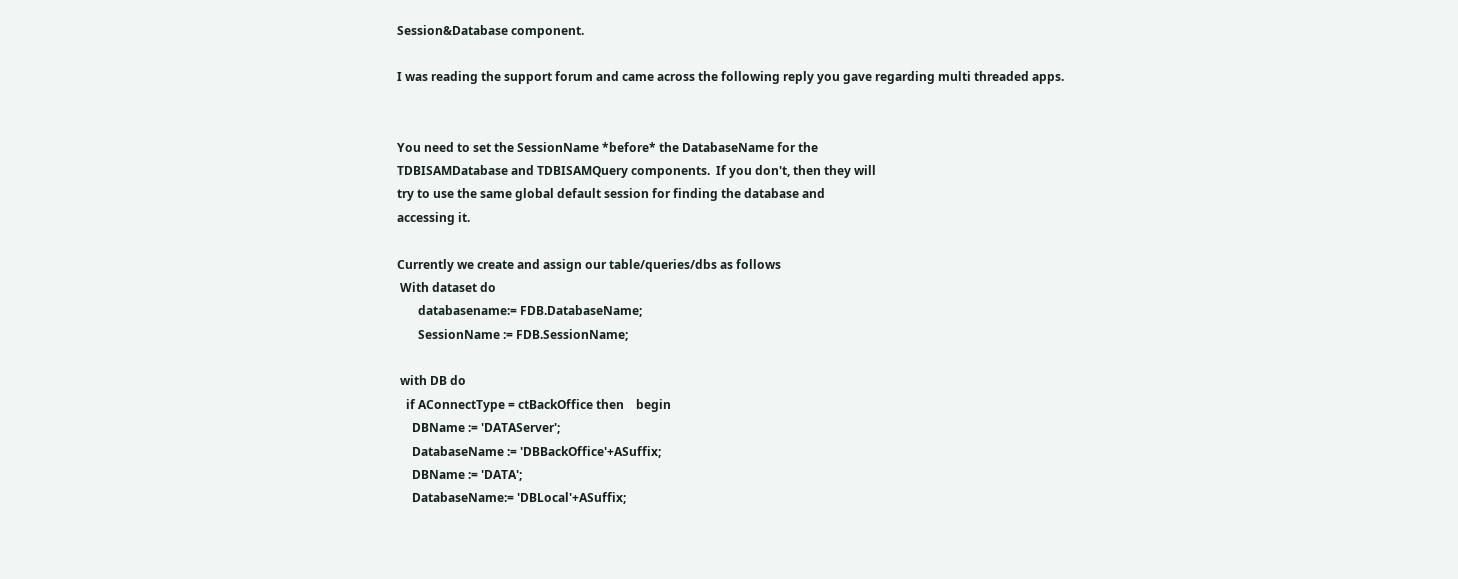Session&Database component.

I was reading the support forum and came across the following reply you gave regarding multi threaded apps.


You need to set the SessionName *before* the DatabaseName for the
TDBISAMDatabase and TDBISAMQuery components.  If you don't, then they will
try to use the same global default session for finding the database and
accessing it.

Currently we create and assign our table/queries/dbs as follows
 With dataset do
       databasename:= FDB.DatabaseName;
       SessionName := FDB.SessionName;

 with DB do
   if AConnectType = ctBackOffice then    begin
     DBName := 'DATAServer';
     DatabaseName := 'DBBackOffice'+ASuffix;
     DBName := 'DATA';
     DatabaseName:= 'DBLocal'+ASuffix;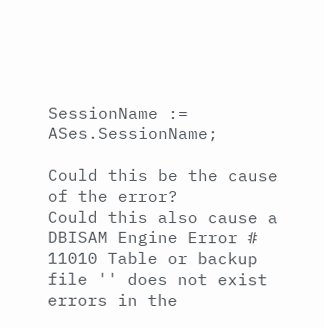SessionName := ASes.SessionName;

Could this be the cause of the error?
Could this also cause a DBISAM Engine Error # 11010 Table or backup file '' does not exist errors in the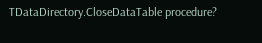TDataDirectory.CloseDataTable procedure?